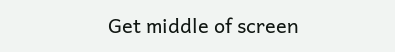Get middle of screen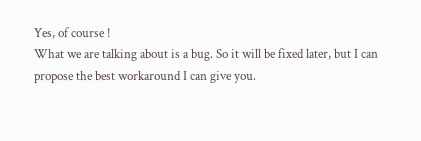Yes, of course !
What we are talking about is a bug. So it will be fixed later, but I can propose the best workaround I can give you.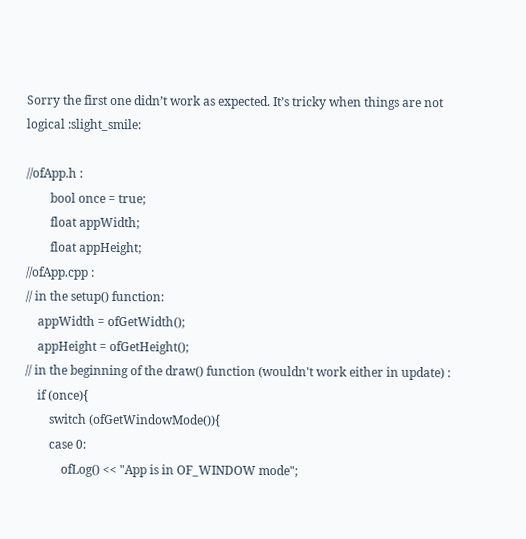Sorry the first one didn’t work as expected. It’s tricky when things are not logical :slight_smile:

//ofApp.h :
        bool once = true;
        float appWidth;
        float appHeight;
//ofApp.cpp :
// in the setup() function:
    appWidth = ofGetWidth();
    appHeight = ofGetHeight();
// in the beginning of the draw() function (wouldn't work either in update) :
    if (once){
        switch (ofGetWindowMode()){
        case 0:
            ofLog() << "App is in OF_WINDOW mode";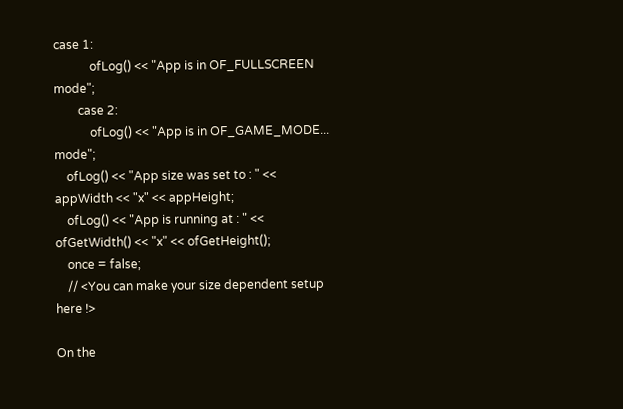case 1:
            ofLog() << "App is in OF_FULLSCREEN mode";
        case 2:
            ofLog() << "App is in OF_GAME_MODE... mode";
    ofLog() << "App size was set to : " << appWidth << "x" << appHeight;
    ofLog() << "App is running at : " << ofGetWidth() << "x" << ofGetHeight();
    once = false;
    // <You can make your size dependent setup here !>

On the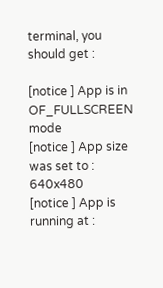terminal, you should get :

[notice ] App is in OF_FULLSCREEN mode
[notice ] App size was set to : 640x480
[notice ] App is running at :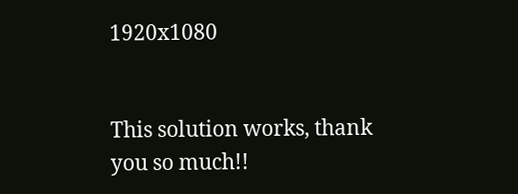1920x1080


This solution works, thank you so much!!